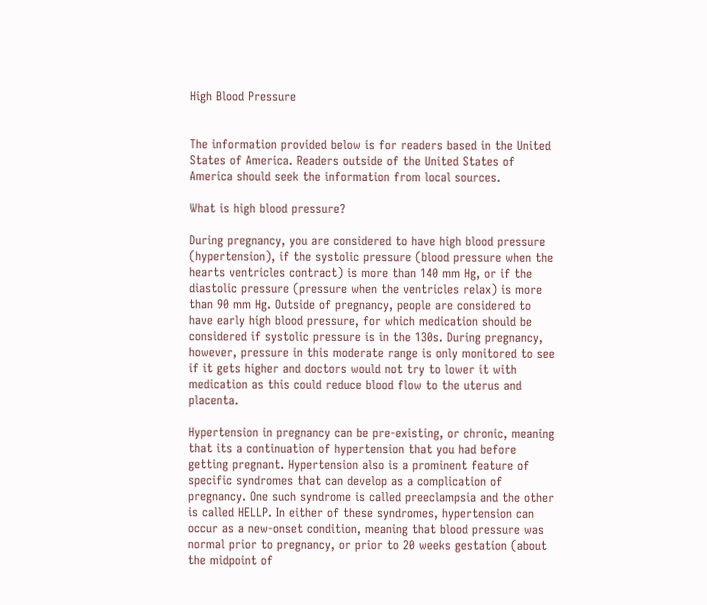High Blood Pressure


The information provided below is for readers based in the United States of America. Readers outside of the United States of America should seek the information from local sources.

What is high blood pressure?

During pregnancy, you are considered to have high blood pressure (hypertension), if the systolic pressure (blood pressure when the hearts ventricles contract) is more than 140 mm Hg, or if the diastolic pressure (pressure when the ventricles relax) is more than 90 mm Hg. Outside of pregnancy, people are considered to have early high blood pressure, for which medication should be considered if systolic pressure is in the 130s. During pregnancy, however, pressure in this moderate range is only monitored to see if it gets higher and doctors would not try to lower it with medication as this could reduce blood flow to the uterus and placenta.

Hypertension in pregnancy can be pre-existing, or chronic, meaning that its a continuation of hypertension that you had before getting pregnant. Hypertension also is a prominent feature of specific syndromes that can develop as a complication of pregnancy. One such syndrome is called preeclampsia and the other is called HELLP. In either of these syndromes, hypertension can occur as a new-onset condition, meaning that blood pressure was normal prior to pregnancy, or prior to 20 weeks gestation (about the midpoint of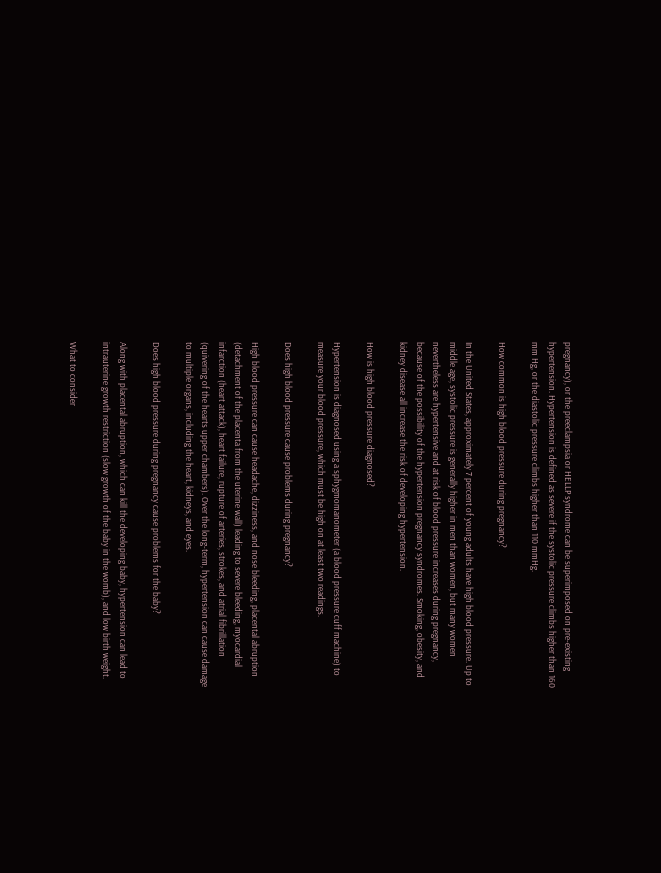pregnancy), or the preeclampsia or HELLP syndrome can be superimposed on pre-existing hypertension. Hypertension is defined as severe if the systolic pressure climbs higher than 160 mm Hg, or the diastolic pressure climbs higher than 110 mmHg.

How common is high blood pressure during pregnancy?

In the United States, approximately 7 percent of young adults have high blood pressure. Up to middle age, systolic pressure is generally higher in men than women, but many women nevertheless are hypertensive and at risk of blood pressure increases during pregnancy, because of the possibility of the hypertension pregnancy syndromes. Smoking, obesity, and kidney disease all increase the risk of developing hypertension.

How is high blood pressure diagnosed?

Hypertension is diagnosed using a sphygmomanometer (a blood pressure cuff machine) to measure your blood pressure, which must be high on at least two readings.

Does high blood pressure cause problems during pregnancy?

High blood pressure can cause headache, dizziness, and nose bleeding, placental abruption (detachment of the placenta from the uterine wall) leading to severe bleeding, myocardial infarction (heart attack), heart failure, rupture of arteries, strokes, and atrial fibrillation (quivering of the hearts upper chambers). Over the long-term, hypertension can cause damage to multiple organs, including the heart, kidneys, and eyes.

Does high blood pressure during pregnancy cause problems for the baby?

Along with placental abruption, which can kill the developing baby, hypertension can lead to intrauterine growth restriction (slow growth of the baby in the womb), and low birth weight.

What to consider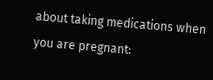about taking medications when you are pregnant: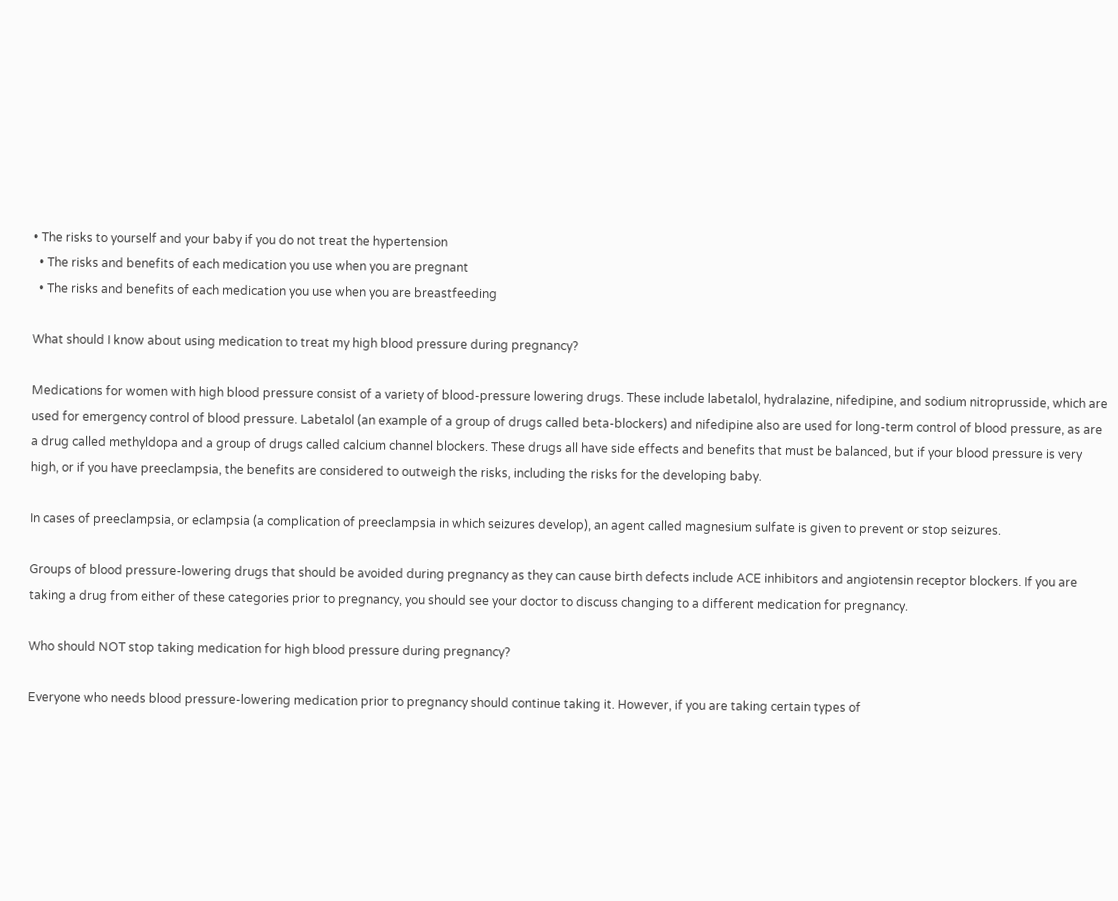• The risks to yourself and your baby if you do not treat the hypertension
  • The risks and benefits of each medication you use when you are pregnant
  • The risks and benefits of each medication you use when you are breastfeeding

What should I know about using medication to treat my high blood pressure during pregnancy?

Medications for women with high blood pressure consist of a variety of blood-pressure lowering drugs. These include labetalol, hydralazine, nifedipine, and sodium nitroprusside, which are used for emergency control of blood pressure. Labetalol (an example of a group of drugs called beta-blockers) and nifedipine also are used for long-term control of blood pressure, as are a drug called methyldopa and a group of drugs called calcium channel blockers. These drugs all have side effects and benefits that must be balanced, but if your blood pressure is very high, or if you have preeclampsia, the benefits are considered to outweigh the risks, including the risks for the developing baby.

In cases of preeclampsia, or eclampsia (a complication of preeclampsia in which seizures develop), an agent called magnesium sulfate is given to prevent or stop seizures.

Groups of blood pressure-lowering drugs that should be avoided during pregnancy as they can cause birth defects include ACE inhibitors and angiotensin receptor blockers. If you are taking a drug from either of these categories prior to pregnancy, you should see your doctor to discuss changing to a different medication for pregnancy.

Who should NOT stop taking medication for high blood pressure during pregnancy?

Everyone who needs blood pressure-lowering medication prior to pregnancy should continue taking it. However, if you are taking certain types of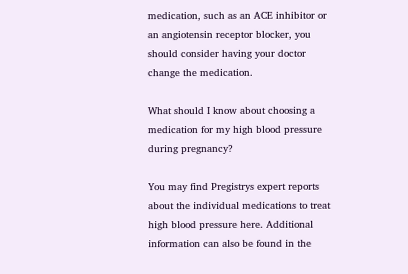medication, such as an ACE inhibitor or an angiotensin receptor blocker, you should consider having your doctor change the medication.

What should I know about choosing a medication for my high blood pressure during pregnancy?

You may find Pregistrys expert reports about the individual medications to treat high blood pressure here. Additional information can also be found in the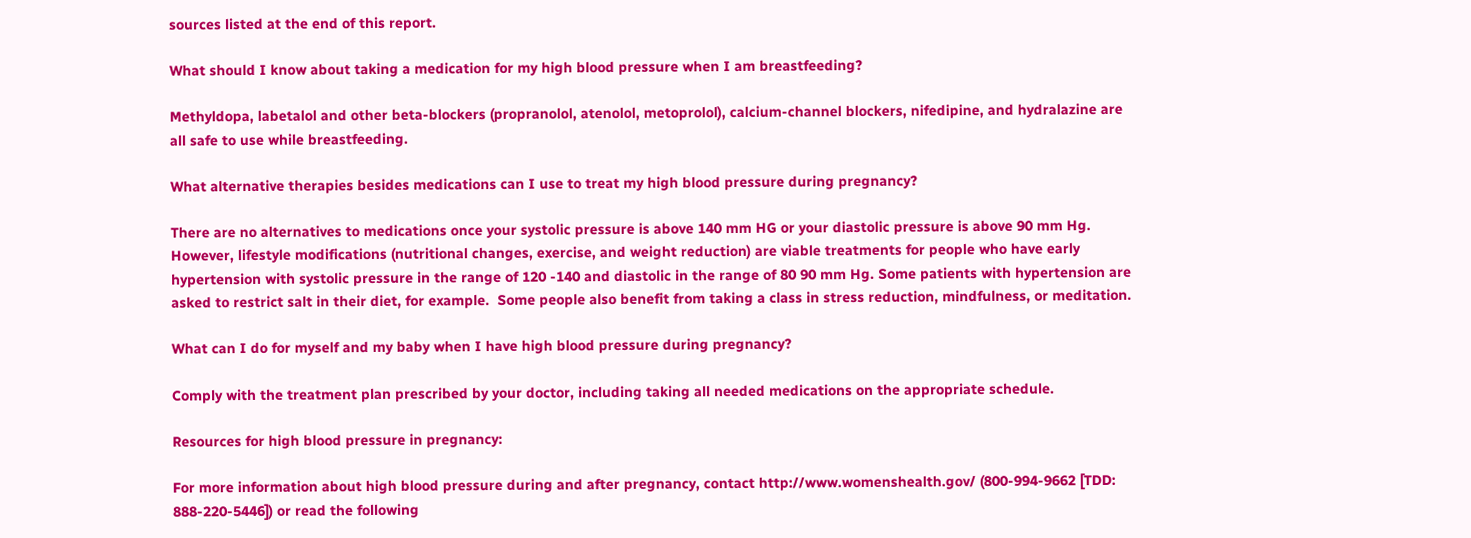sources listed at the end of this report.

What should I know about taking a medication for my high blood pressure when I am breastfeeding?

Methyldopa, labetalol and other beta-blockers (propranolol, atenolol, metoprolol), calcium-channel blockers, nifedipine, and hydralazine are all safe to use while breastfeeding.

What alternative therapies besides medications can I use to treat my high blood pressure during pregnancy?

There are no alternatives to medications once your systolic pressure is above 140 mm HG or your diastolic pressure is above 90 mm Hg. However, lifestyle modifications (nutritional changes, exercise, and weight reduction) are viable treatments for people who have early hypertension with systolic pressure in the range of 120 -140 and diastolic in the range of 80 90 mm Hg. Some patients with hypertension are asked to restrict salt in their diet, for example.  Some people also benefit from taking a class in stress reduction, mindfulness, or meditation.

What can I do for myself and my baby when I have high blood pressure during pregnancy?

Comply with the treatment plan prescribed by your doctor, including taking all needed medications on the appropriate schedule.

Resources for high blood pressure in pregnancy:

For more information about high blood pressure during and after pregnancy, contact http://www.womenshealth.gov/ (800-994-9662 [TDD: 888-220-5446]) or read the following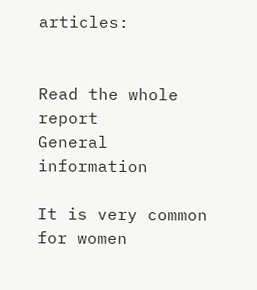articles:


Read the whole report
General information

It is very common for women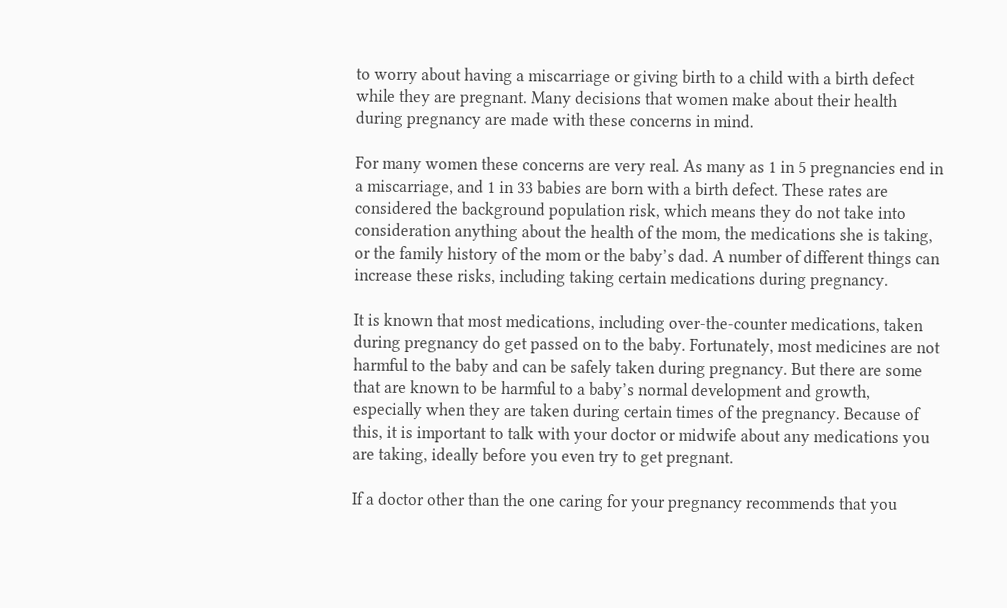to worry about having a miscarriage or giving birth to a child with a birth defect while they are pregnant. Many decisions that women make about their health during pregnancy are made with these concerns in mind.

For many women these concerns are very real. As many as 1 in 5 pregnancies end in a miscarriage, and 1 in 33 babies are born with a birth defect. These rates are considered the background population risk, which means they do not take into consideration anything about the health of the mom, the medications she is taking, or the family history of the mom or the baby’s dad. A number of different things can increase these risks, including taking certain medications during pregnancy.

It is known that most medications, including over-the-counter medications, taken during pregnancy do get passed on to the baby. Fortunately, most medicines are not harmful to the baby and can be safely taken during pregnancy. But there are some that are known to be harmful to a baby’s normal development and growth, especially when they are taken during certain times of the pregnancy. Because of this, it is important to talk with your doctor or midwife about any medications you are taking, ideally before you even try to get pregnant.

If a doctor other than the one caring for your pregnancy recommends that you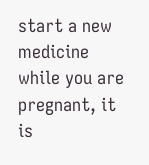start a new medicine while you are pregnant, it is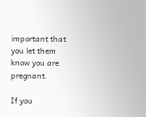important that you let them know you are pregnant.

If you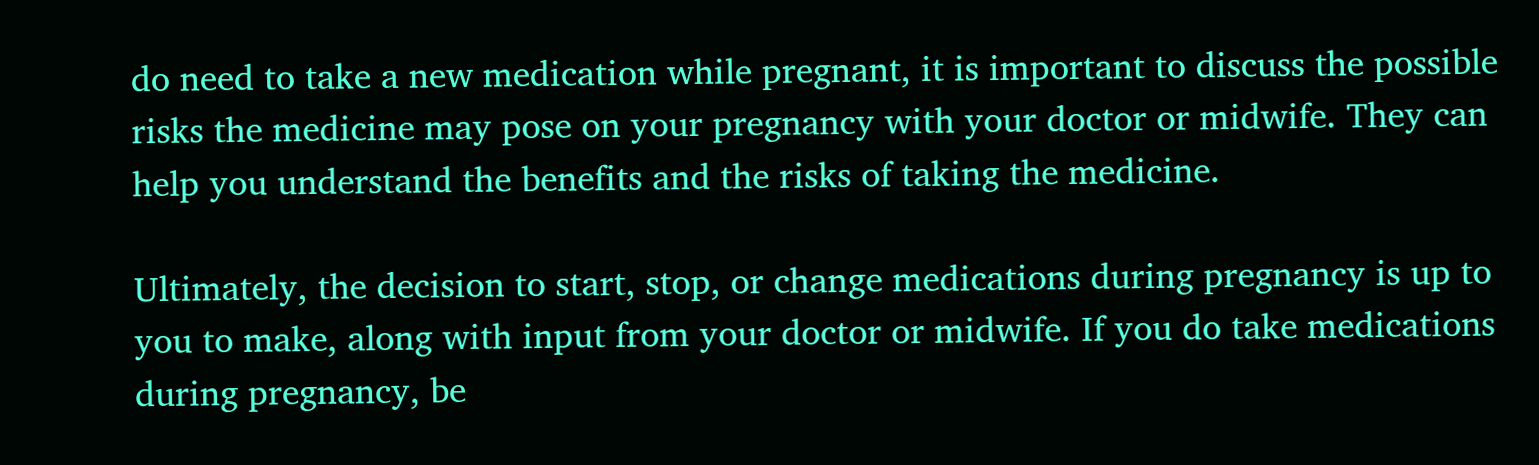do need to take a new medication while pregnant, it is important to discuss the possible risks the medicine may pose on your pregnancy with your doctor or midwife. They can help you understand the benefits and the risks of taking the medicine.

Ultimately, the decision to start, stop, or change medications during pregnancy is up to you to make, along with input from your doctor or midwife. If you do take medications during pregnancy, be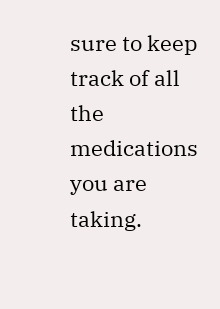sure to keep track of all the medications you are taking.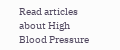Read articles about High Blood Pressure